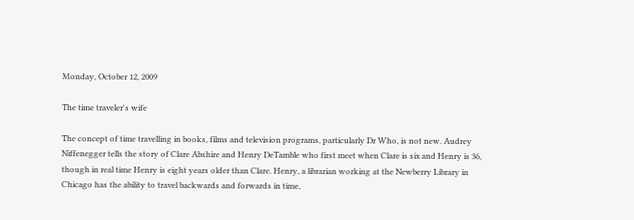Monday, October 12, 2009

The time traveler's wife

The concept of time travelling in books, films and television programs, particularly Dr Who, is not new. Audrey Niffenegger tells the story of Clare Abshire and Henry DeTamble who first meet when Clare is six and Henry is 36, though in real time Henry is eight years older than Clare. Henry, a librarian working at the Newberry Library in Chicago has the ability to travel backwards and forwards in time,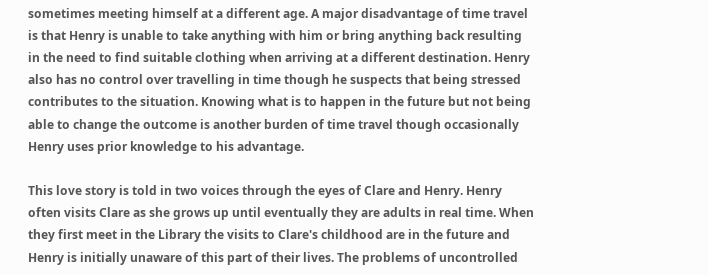sometimes meeting himself at a different age. A major disadvantage of time travel is that Henry is unable to take anything with him or bring anything back resulting in the need to find suitable clothing when arriving at a different destination. Henry also has no control over travelling in time though he suspects that being stressed contributes to the situation. Knowing what is to happen in the future but not being able to change the outcome is another burden of time travel though occasionally Henry uses prior knowledge to his advantage.

This love story is told in two voices through the eyes of Clare and Henry. Henry often visits Clare as she grows up until eventually they are adults in real time. When they first meet in the Library the visits to Clare's childhood are in the future and Henry is initially unaware of this part of their lives. The problems of uncontrolled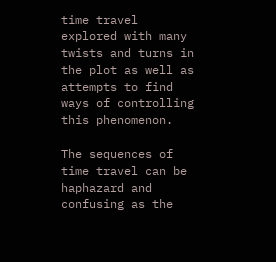time travel explored with many twists and turns in the plot as well as attempts to find ways of controlling this phenomenon.

The sequences of time travel can be haphazard and confusing as the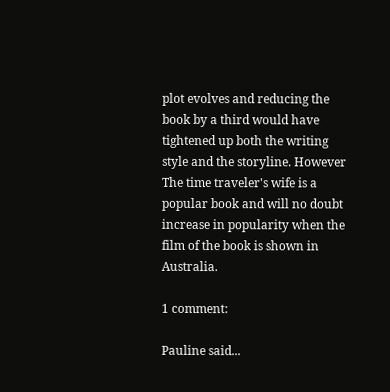plot evolves and reducing the book by a third would have tightened up both the writing style and the storyline. However The time traveler's wife is a popular book and will no doubt increase in popularity when the film of the book is shown in Australia.

1 comment:

Pauline said...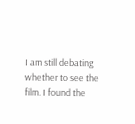I am still debating whether to see the film. I found the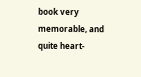book very memorable, and quite heart-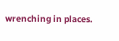wrenching in places.